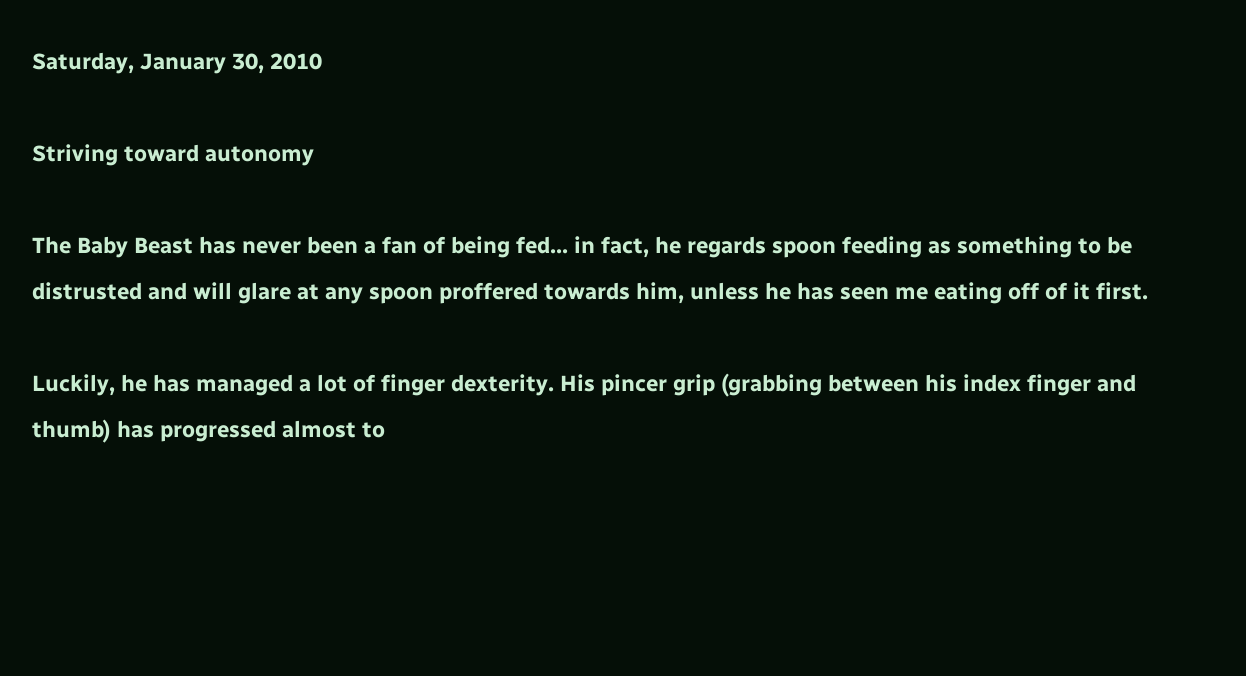Saturday, January 30, 2010

Striving toward autonomy

The Baby Beast has never been a fan of being fed... in fact, he regards spoon feeding as something to be distrusted and will glare at any spoon proffered towards him, unless he has seen me eating off of it first.

Luckily, he has managed a lot of finger dexterity. His pincer grip (grabbing between his index finger and thumb) has progressed almost to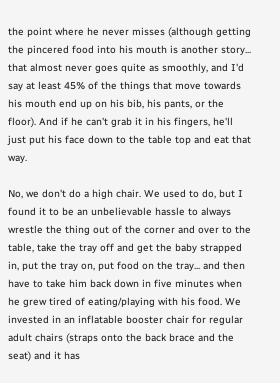the point where he never misses (although getting the pincered food into his mouth is another story... that almost never goes quite as smoothly, and I'd say at least 45% of the things that move towards his mouth end up on his bib, his pants, or the floor). And if he can't grab it in his fingers, he'll just put his face down to the table top and eat that way.

No, we don't do a high chair. We used to do, but I found it to be an unbelievable hassle to always wrestle the thing out of the corner and over to the table, take the tray off and get the baby strapped in, put the tray on, put food on the tray... and then have to take him back down in five minutes when he grew tired of eating/playing with his food. We invested in an inflatable booster chair for regular adult chairs (straps onto the back brace and the seat) and it has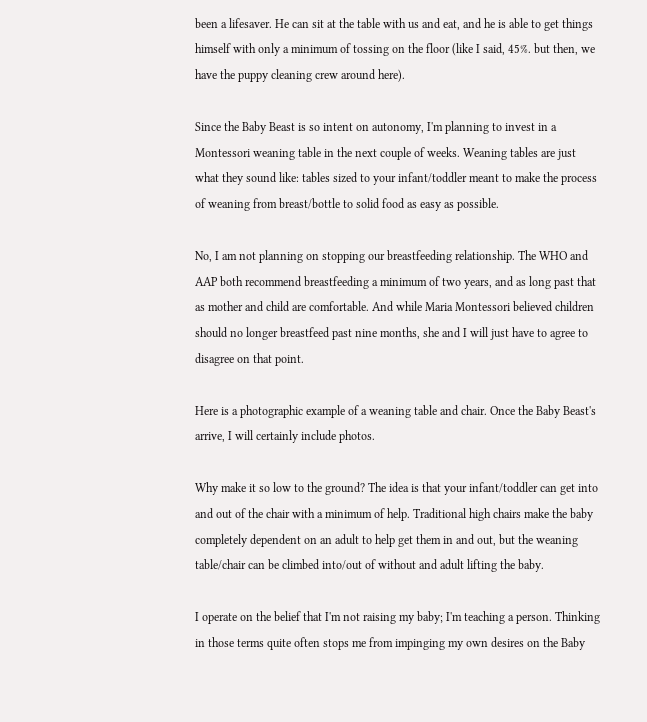been a lifesaver. He can sit at the table with us and eat, and he is able to get things himself with only a minimum of tossing on the floor (like I said, 45%. but then, we have the puppy cleaning crew around here).

Since the Baby Beast is so intent on autonomy, I'm planning to invest in a Montessori weaning table in the next couple of weeks. Weaning tables are just what they sound like: tables sized to your infant/toddler meant to make the process of weaning from breast/bottle to solid food as easy as possible.

No, I am not planning on stopping our breastfeeding relationship. The WHO and AAP both recommend breastfeeding a minimum of two years, and as long past that as mother and child are comfortable. And while Maria Montessori believed children should no longer breastfeed past nine months, she and I will just have to agree to disagree on that point.

Here is a photographic example of a weaning table and chair. Once the Baby Beast's arrive, I will certainly include photos.

Why make it so low to the ground? The idea is that your infant/toddler can get into and out of the chair with a minimum of help. Traditional high chairs make the baby completely dependent on an adult to help get them in and out, but the weaning table/chair can be climbed into/out of without and adult lifting the baby.

I operate on the belief that I'm not raising my baby; I'm teaching a person. Thinking in those terms quite often stops me from impinging my own desires on the Baby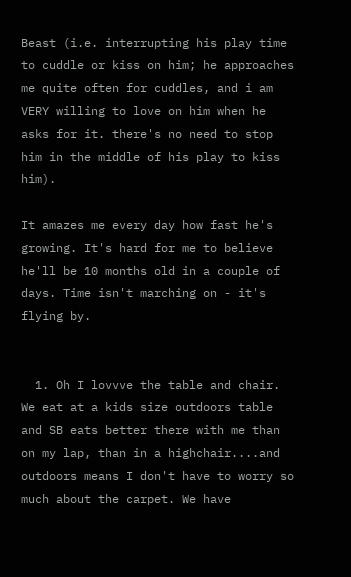Beast (i.e. interrupting his play time to cuddle or kiss on him; he approaches me quite often for cuddles, and i am VERY willing to love on him when he asks for it. there's no need to stop him in the middle of his play to kiss him).

It amazes me every day how fast he's growing. It's hard for me to believe he'll be 10 months old in a couple of days. Time isn't marching on - it's flying by.


  1. Oh I lovvve the table and chair. We eat at a kids size outdoors table and SB eats better there with me than on my lap, than in a highchair....and outdoors means I don't have to worry so much about the carpet. We have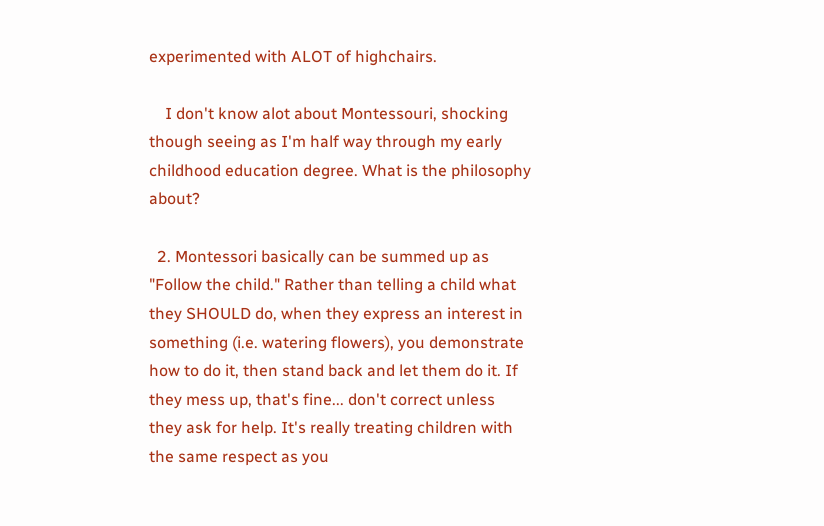experimented with ALOT of highchairs.

    I don't know alot about Montessouri, shocking though seeing as I'm half way through my early childhood education degree. What is the philosophy about?

  2. Montessori basically can be summed up as "Follow the child." Rather than telling a child what they SHOULD do, when they express an interest in something (i.e. watering flowers), you demonstrate how to do it, then stand back and let them do it. If they mess up, that's fine... don't correct unless they ask for help. It's really treating children with the same respect as you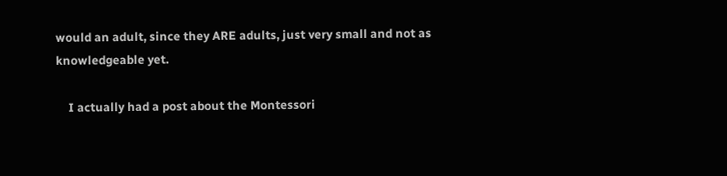would an adult, since they ARE adults, just very small and not as knowledgeable yet.

    I actually had a post about the Montessori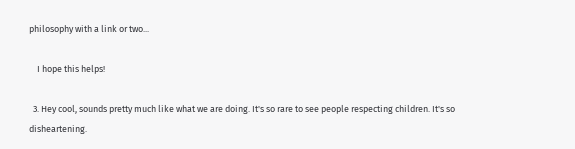philosophy with a link or two...

    I hope this helps!

  3. Hey cool, sounds pretty much like what we are doing. It's so rare to see people respecting children. It's so disheartening.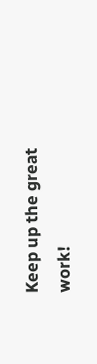Keep up the great work!